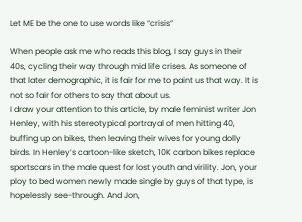Let ME be the one to use words like “crisis”

When people ask me who reads this blog, I say guys in their 40s, cycling their way through mid life crises. As someone of that later demographic, it is fair for me to paint us that way. It is not so fair for others to say that about us.
I draw your attention to this article, by male feminist writer Jon Henley, with his stereotypical portrayal of men hitting 40, buffing up on bikes, then leaving their wives for young dolly birds. In Henley’s cartoon-like sketch, 10K carbon bikes replace sportscars in the male quest for lost youth and virility. Jon, your ploy to bed women newly made single by guys of that type, is hopelessly see-through. And Jon,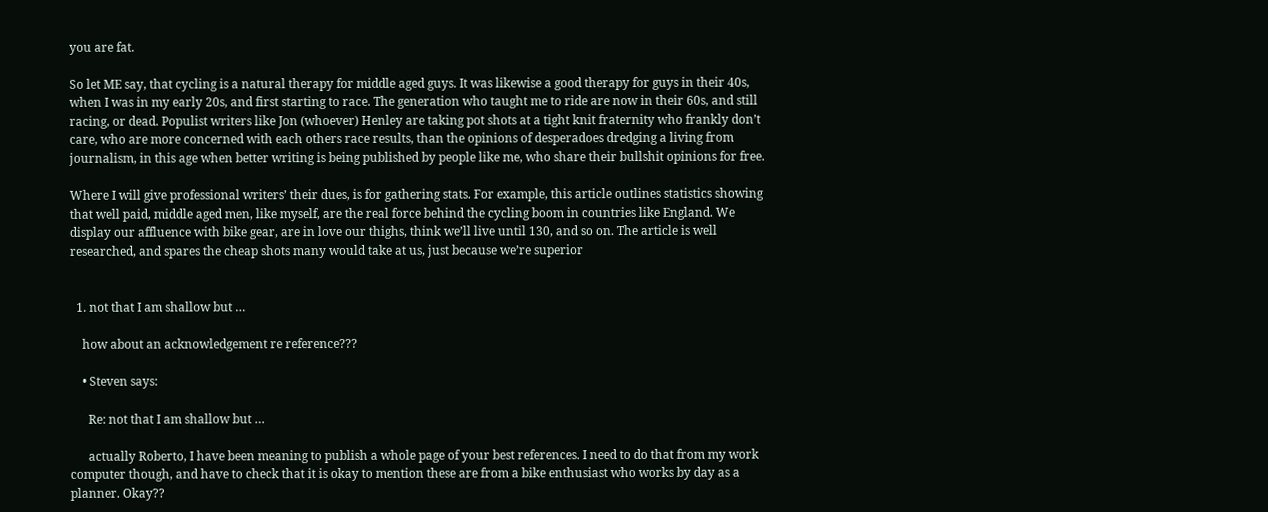you are fat.

So let ME say, that cycling is a natural therapy for middle aged guys. It was likewise a good therapy for guys in their 40s, when I was in my early 20s, and first starting to race. The generation who taught me to ride are now in their 60s, and still racing, or dead. Populist writers like Jon (whoever) Henley are taking pot shots at a tight knit fraternity who frankly don’t care, who are more concerned with each others race results, than the opinions of desperadoes dredging a living from journalism, in this age when better writing is being published by people like me, who share their bullshit opinions for free.

Where I will give professional writers’ their dues, is for gathering stats. For example, this article outlines statistics showing that well paid, middle aged men, like myself, are the real force behind the cycling boom in countries like England. We display our affluence with bike gear, are in love our thighs, think we’ll live until 130, and so on. The article is well researched, and spares the cheap shots many would take at us, just because we’re superior


  1. not that I am shallow but …

    how about an acknowledgement re reference???

    • Steven says:

      Re: not that I am shallow but …

      actually Roberto, I have been meaning to publish a whole page of your best references. I need to do that from my work computer though, and have to check that it is okay to mention these are from a bike enthusiast who works by day as a planner. Okay??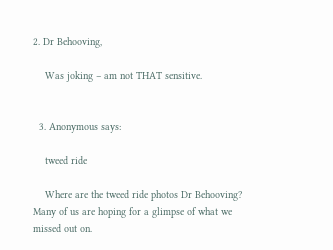2. Dr Behooving,

    Was joking – am not THAT sensitive.


  3. Anonymous says:

    tweed ride

    Where are the tweed ride photos Dr Behooving? Many of us are hoping for a glimpse of what we missed out on.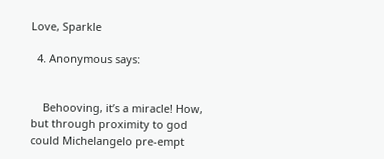Love, Sparkle

  4. Anonymous says:


    Behooving, it’s a miracle! How, but through proximity to god could Michelangelo pre-empt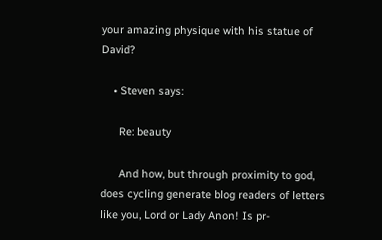your amazing physique with his statue of David?

    • Steven says:

      Re: beauty

      And how, but through proximity to god, does cycling generate blog readers of letters like you, Lord or Lady Anon! Is pr-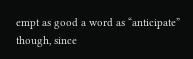empt as good a word as “anticipate” though, since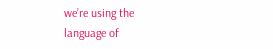we’re using the language of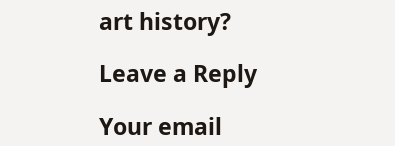art history?

Leave a Reply

Your email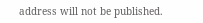address will not be published.